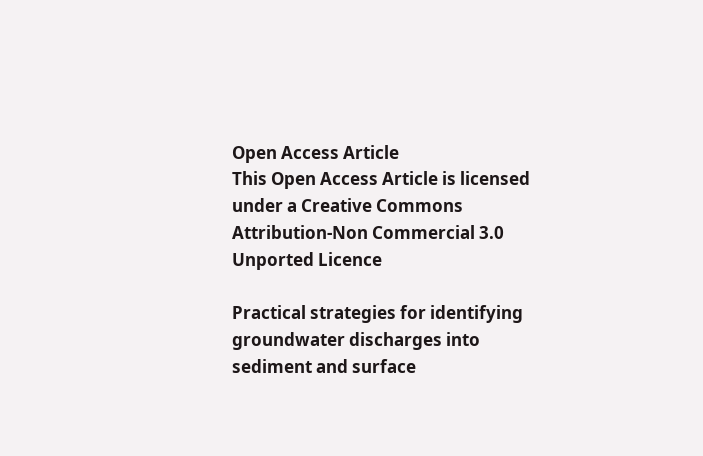Open Access Article
This Open Access Article is licensed under a Creative Commons Attribution-Non Commercial 3.0 Unported Licence

Practical strategies for identifying groundwater discharges into sediment and surface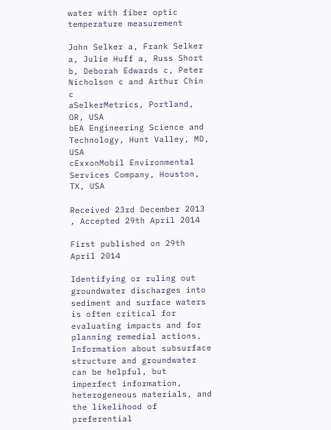water with fiber optic temperature measurement

John Selker a, Frank Selker a, Julie Huff a, Russ Short b, Deborah Edwards c, Peter Nicholson c and Arthur Chin c
aSelkerMetrics, Portland, OR, USA
bEA Engineering Science and Technology, Hunt Valley, MD, USA
cExxonMobil Environmental Services Company, Houston, TX, USA

Received 23rd December 2013 , Accepted 29th April 2014

First published on 29th April 2014

Identifying or ruling out groundwater discharges into sediment and surface waters is often critical for evaluating impacts and for planning remedial actions. Information about subsurface structure and groundwater can be helpful, but imperfect information, heterogeneous materials, and the likelihood of preferential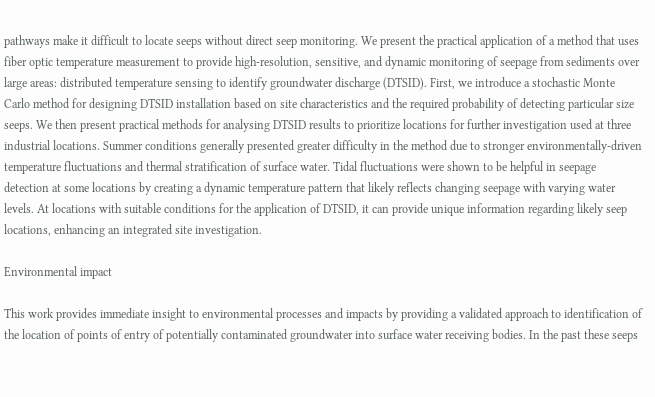pathways make it difficult to locate seeps without direct seep monitoring. We present the practical application of a method that uses fiber optic temperature measurement to provide high-resolution, sensitive, and dynamic monitoring of seepage from sediments over large areas: distributed temperature sensing to identify groundwater discharge (DTSID). First, we introduce a stochastic Monte Carlo method for designing DTSID installation based on site characteristics and the required probability of detecting particular size seeps. We then present practical methods for analysing DTSID results to prioritize locations for further investigation used at three industrial locations. Summer conditions generally presented greater difficulty in the method due to stronger environmentally-driven temperature fluctuations and thermal stratification of surface water. Tidal fluctuations were shown to be helpful in seepage detection at some locations by creating a dynamic temperature pattern that likely reflects changing seepage with varying water levels. At locations with suitable conditions for the application of DTSID, it can provide unique information regarding likely seep locations, enhancing an integrated site investigation.

Environmental impact

This work provides immediate insight to environmental processes and impacts by providing a validated approach to identification of the location of points of entry of potentially contaminated groundwater into surface water receiving bodies. In the past these seeps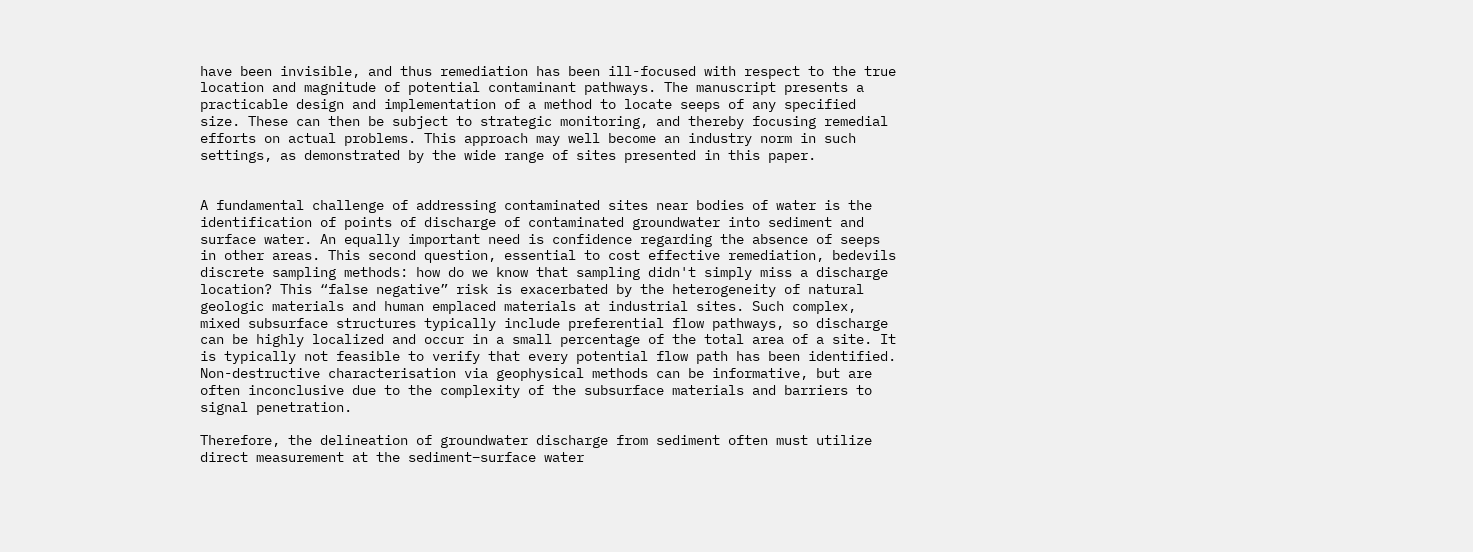have been invisible, and thus remediation has been ill-focused with respect to the true location and magnitude of potential contaminant pathways. The manuscript presents a practicable design and implementation of a method to locate seeps of any specified size. These can then be subject to strategic monitoring, and thereby focusing remedial efforts on actual problems. This approach may well become an industry norm in such settings, as demonstrated by the wide range of sites presented in this paper.


A fundamental challenge of addressing contaminated sites near bodies of water is the identification of points of discharge of contaminated groundwater into sediment and surface water. An equally important need is confidence regarding the absence of seeps in other areas. This second question, essential to cost effective remediation, bedevils discrete sampling methods: how do we know that sampling didn't simply miss a discharge location? This “false negative” risk is exacerbated by the heterogeneity of natural geologic materials and human emplaced materials at industrial sites. Such complex, mixed subsurface structures typically include preferential flow pathways, so discharge can be highly localized and occur in a small percentage of the total area of a site. It is typically not feasible to verify that every potential flow path has been identified. Non-destructive characterisation via geophysical methods can be informative, but are often inconclusive due to the complexity of the subsurface materials and barriers to signal penetration.

Therefore, the delineation of groundwater discharge from sediment often must utilize direct measurement at the sediment–surface water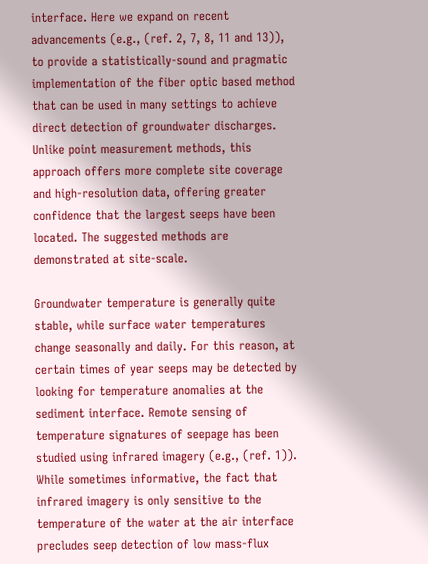interface. Here we expand on recent advancements (e.g., (ref. 2, 7, 8, 11 and 13)), to provide a statistically-sound and pragmatic implementation of the fiber optic based method that can be used in many settings to achieve direct detection of groundwater discharges. Unlike point measurement methods, this approach offers more complete site coverage and high-resolution data, offering greater confidence that the largest seeps have been located. The suggested methods are demonstrated at site-scale.

Groundwater temperature is generally quite stable, while surface water temperatures change seasonally and daily. For this reason, at certain times of year seeps may be detected by looking for temperature anomalies at the sediment interface. Remote sensing of temperature signatures of seepage has been studied using infrared imagery (e.g., (ref. 1)). While sometimes informative, the fact that infrared imagery is only sensitive to the temperature of the water at the air interface precludes seep detection of low mass-flux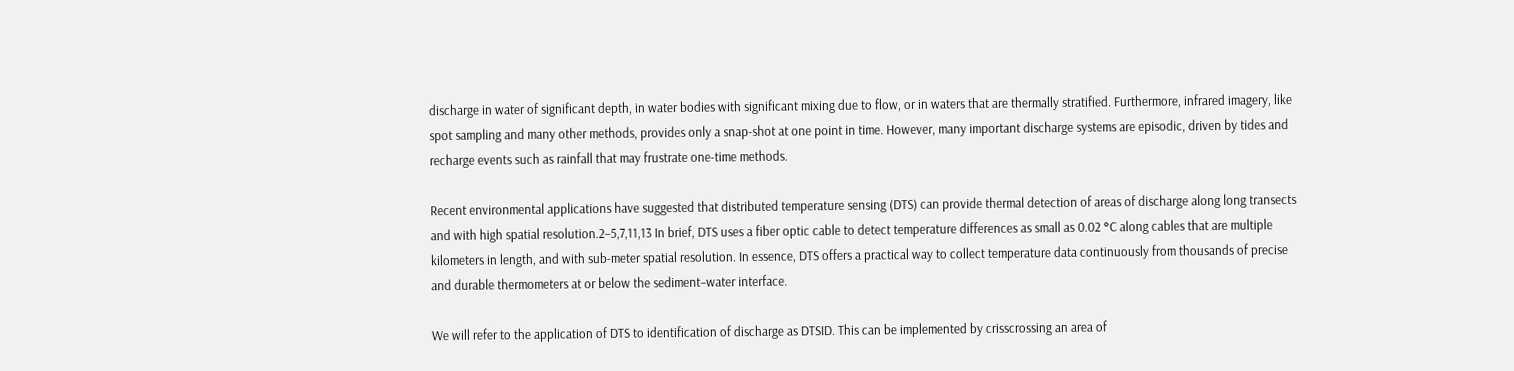discharge in water of significant depth, in water bodies with significant mixing due to flow, or in waters that are thermally stratified. Furthermore, infrared imagery, like spot sampling and many other methods, provides only a snap-shot at one point in time. However, many important discharge systems are episodic, driven by tides and recharge events such as rainfall that may frustrate one-time methods.

Recent environmental applications have suggested that distributed temperature sensing (DTS) can provide thermal detection of areas of discharge along long transects and with high spatial resolution.2–5,7,11,13 In brief, DTS uses a fiber optic cable to detect temperature differences as small as 0.02 °C along cables that are multiple kilometers in length, and with sub-meter spatial resolution. In essence, DTS offers a practical way to collect temperature data continuously from thousands of precise and durable thermometers at or below the sediment–water interface.

We will refer to the application of DTS to identification of discharge as DTSID. This can be implemented by crisscrossing an area of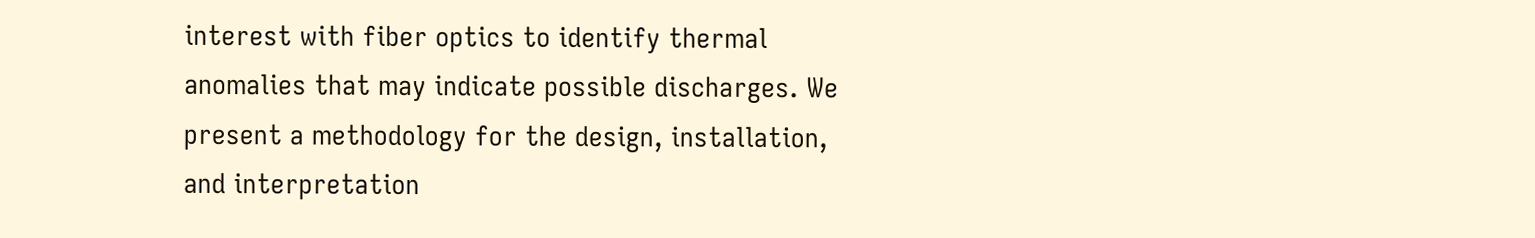interest with fiber optics to identify thermal anomalies that may indicate possible discharges. We present a methodology for the design, installation, and interpretation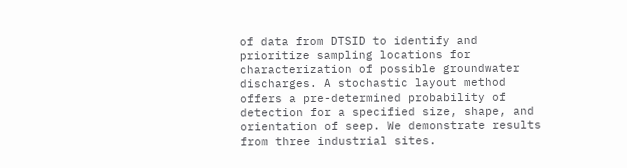of data from DTSID to identify and prioritize sampling locations for characterization of possible groundwater discharges. A stochastic layout method offers a pre-determined probability of detection for a specified size, shape, and orientation of seep. We demonstrate results from three industrial sites.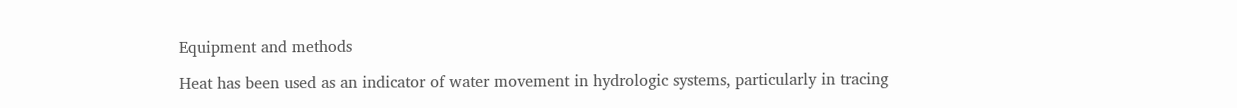Equipment and methods

Heat has been used as an indicator of water movement in hydrologic systems, particularly in tracing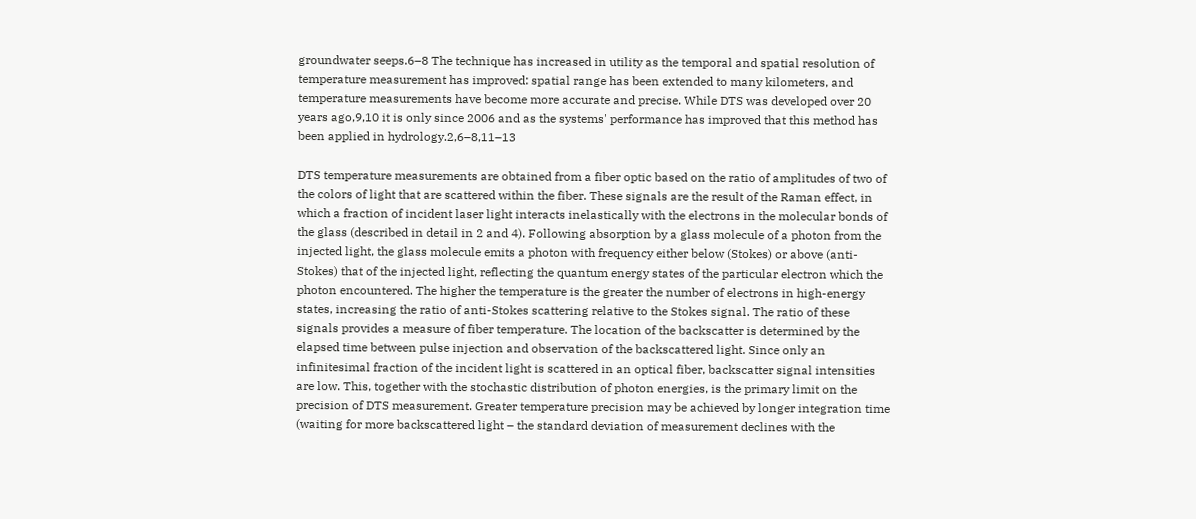groundwater seeps.6–8 The technique has increased in utility as the temporal and spatial resolution of temperature measurement has improved: spatial range has been extended to many kilometers, and temperature measurements have become more accurate and precise. While DTS was developed over 20 years ago,9,10 it is only since 2006 and as the systems' performance has improved that this method has been applied in hydrology.2,6–8,11–13

DTS temperature measurements are obtained from a fiber optic based on the ratio of amplitudes of two of the colors of light that are scattered within the fiber. These signals are the result of the Raman effect, in which a fraction of incident laser light interacts inelastically with the electrons in the molecular bonds of the glass (described in detail in 2 and 4). Following absorption by a glass molecule of a photon from the injected light, the glass molecule emits a photon with frequency either below (Stokes) or above (anti-Stokes) that of the injected light, reflecting the quantum energy states of the particular electron which the photon encountered. The higher the temperature is the greater the number of electrons in high-energy states, increasing the ratio of anti-Stokes scattering relative to the Stokes signal. The ratio of these signals provides a measure of fiber temperature. The location of the backscatter is determined by the elapsed time between pulse injection and observation of the backscattered light. Since only an infinitesimal fraction of the incident light is scattered in an optical fiber, backscatter signal intensities are low. This, together with the stochastic distribution of photon energies, is the primary limit on the precision of DTS measurement. Greater temperature precision may be achieved by longer integration time (waiting for more backscattered light – the standard deviation of measurement declines with the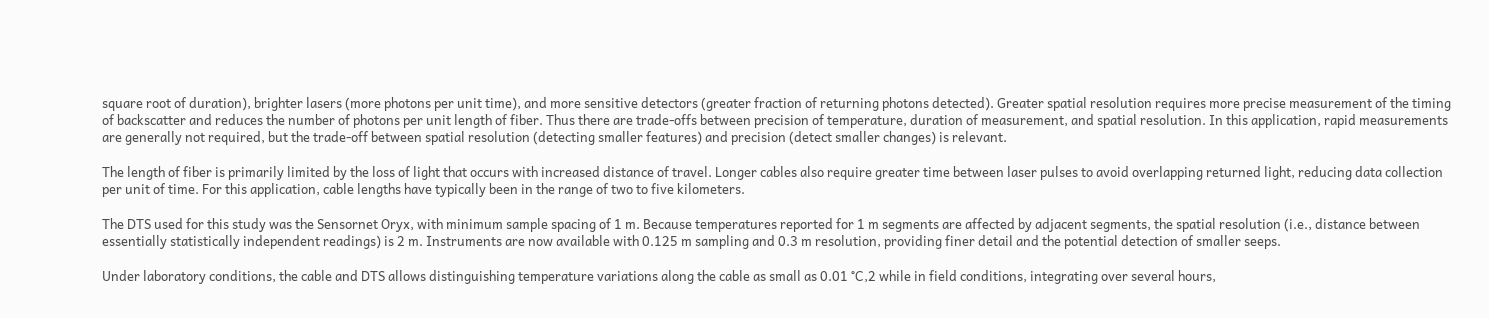square root of duration), brighter lasers (more photons per unit time), and more sensitive detectors (greater fraction of returning photons detected). Greater spatial resolution requires more precise measurement of the timing of backscatter and reduces the number of photons per unit length of fiber. Thus there are trade-offs between precision of temperature, duration of measurement, and spatial resolution. In this application, rapid measurements are generally not required, but the trade-off between spatial resolution (detecting smaller features) and precision (detect smaller changes) is relevant.

The length of fiber is primarily limited by the loss of light that occurs with increased distance of travel. Longer cables also require greater time between laser pulses to avoid overlapping returned light, reducing data collection per unit of time. For this application, cable lengths have typically been in the range of two to five kilometers.

The DTS used for this study was the Sensornet Oryx, with minimum sample spacing of 1 m. Because temperatures reported for 1 m segments are affected by adjacent segments, the spatial resolution (i.e., distance between essentially statistically independent readings) is 2 m. Instruments are now available with 0.125 m sampling and 0.3 m resolution, providing finer detail and the potential detection of smaller seeps.

Under laboratory conditions, the cable and DTS allows distinguishing temperature variations along the cable as small as 0.01 °C,2 while in field conditions, integrating over several hours,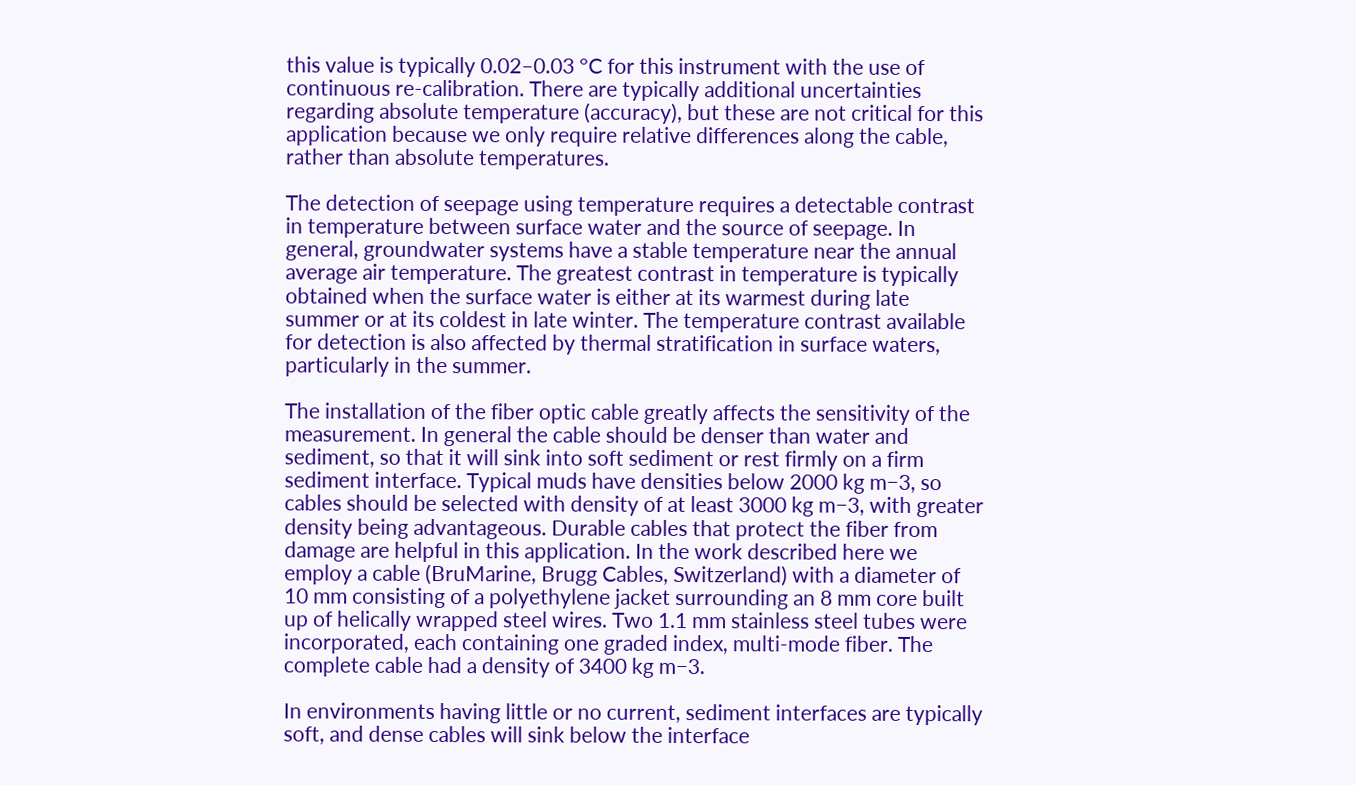this value is typically 0.02–0.03 °C for this instrument with the use of continuous re-calibration. There are typically additional uncertainties regarding absolute temperature (accuracy), but these are not critical for this application because we only require relative differences along the cable, rather than absolute temperatures.

The detection of seepage using temperature requires a detectable contrast in temperature between surface water and the source of seepage. In general, groundwater systems have a stable temperature near the annual average air temperature. The greatest contrast in temperature is typically obtained when the surface water is either at its warmest during late summer or at its coldest in late winter. The temperature contrast available for detection is also affected by thermal stratification in surface waters, particularly in the summer.

The installation of the fiber optic cable greatly affects the sensitivity of the measurement. In general the cable should be denser than water and sediment, so that it will sink into soft sediment or rest firmly on a firm sediment interface. Typical muds have densities below 2000 kg m−3, so cables should be selected with density of at least 3000 kg m−3, with greater density being advantageous. Durable cables that protect the fiber from damage are helpful in this application. In the work described here we employ a cable (BruMarine, Brugg Cables, Switzerland) with a diameter of 10 mm consisting of a polyethylene jacket surrounding an 8 mm core built up of helically wrapped steel wires. Two 1.1 mm stainless steel tubes were incorporated, each containing one graded index, multi-mode fiber. The complete cable had a density of 3400 kg m−3.

In environments having little or no current, sediment interfaces are typically soft, and dense cables will sink below the interface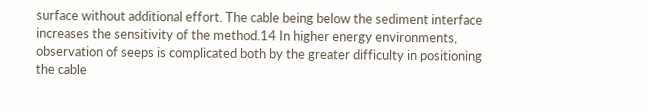surface without additional effort. The cable being below the sediment interface increases the sensitivity of the method.14 In higher energy environments, observation of seeps is complicated both by the greater difficulty in positioning the cable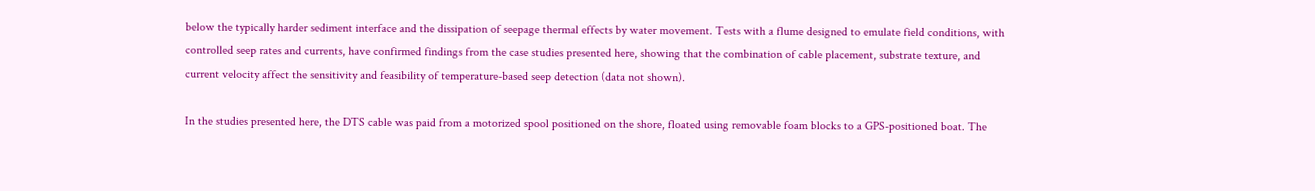below the typically harder sediment interface and the dissipation of seepage thermal effects by water movement. Tests with a flume designed to emulate field conditions, with controlled seep rates and currents, have confirmed findings from the case studies presented here, showing that the combination of cable placement, substrate texture, and current velocity affect the sensitivity and feasibility of temperature-based seep detection (data not shown).

In the studies presented here, the DTS cable was paid from a motorized spool positioned on the shore, floated using removable foam blocks to a GPS-positioned boat. The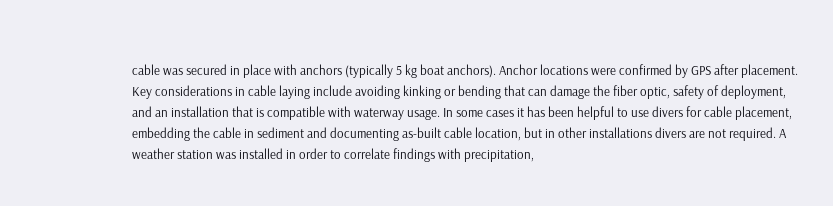cable was secured in place with anchors (typically 5 kg boat anchors). Anchor locations were confirmed by GPS after placement. Key considerations in cable laying include avoiding kinking or bending that can damage the fiber optic, safety of deployment, and an installation that is compatible with waterway usage. In some cases it has been helpful to use divers for cable placement, embedding the cable in sediment and documenting as-built cable location, but in other installations divers are not required. A weather station was installed in order to correlate findings with precipitation,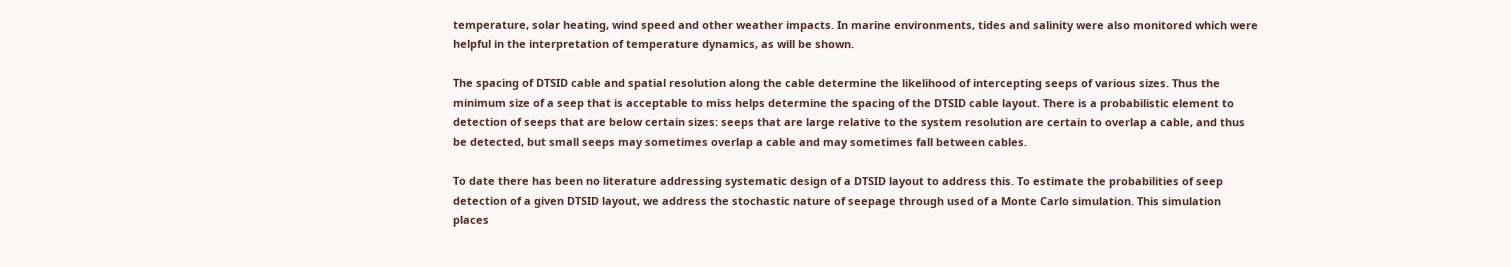temperature, solar heating, wind speed and other weather impacts. In marine environments, tides and salinity were also monitored which were helpful in the interpretation of temperature dynamics, as will be shown.

The spacing of DTSID cable and spatial resolution along the cable determine the likelihood of intercepting seeps of various sizes. Thus the minimum size of a seep that is acceptable to miss helps determine the spacing of the DTSID cable layout. There is a probabilistic element to detection of seeps that are below certain sizes: seeps that are large relative to the system resolution are certain to overlap a cable, and thus be detected, but small seeps may sometimes overlap a cable and may sometimes fall between cables.

To date there has been no literature addressing systematic design of a DTSID layout to address this. To estimate the probabilities of seep detection of a given DTSID layout, we address the stochastic nature of seepage through used of a Monte Carlo simulation. This simulation places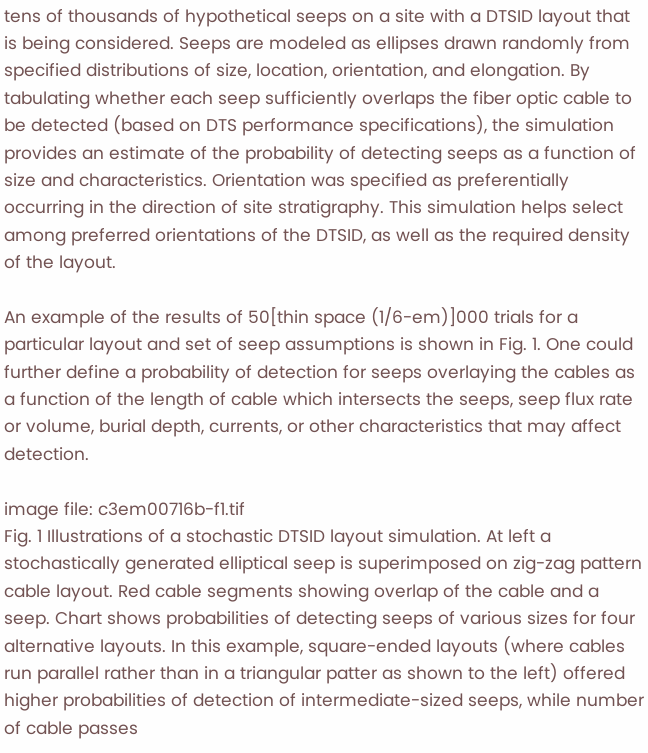tens of thousands of hypothetical seeps on a site with a DTSID layout that is being considered. Seeps are modeled as ellipses drawn randomly from specified distributions of size, location, orientation, and elongation. By tabulating whether each seep sufficiently overlaps the fiber optic cable to be detected (based on DTS performance specifications), the simulation provides an estimate of the probability of detecting seeps as a function of size and characteristics. Orientation was specified as preferentially occurring in the direction of site stratigraphy. This simulation helps select among preferred orientations of the DTSID, as well as the required density of the layout.

An example of the results of 50[thin space (1/6-em)]000 trials for a particular layout and set of seep assumptions is shown in Fig. 1. One could further define a probability of detection for seeps overlaying the cables as a function of the length of cable which intersects the seeps, seep flux rate or volume, burial depth, currents, or other characteristics that may affect detection.

image file: c3em00716b-f1.tif
Fig. 1 Illustrations of a stochastic DTSID layout simulation. At left a stochastically generated elliptical seep is superimposed on zig-zag pattern cable layout. Red cable segments showing overlap of the cable and a seep. Chart shows probabilities of detecting seeps of various sizes for four alternative layouts. In this example, square-ended layouts (where cables run parallel rather than in a triangular patter as shown to the left) offered higher probabilities of detection of intermediate-sized seeps, while number of cable passes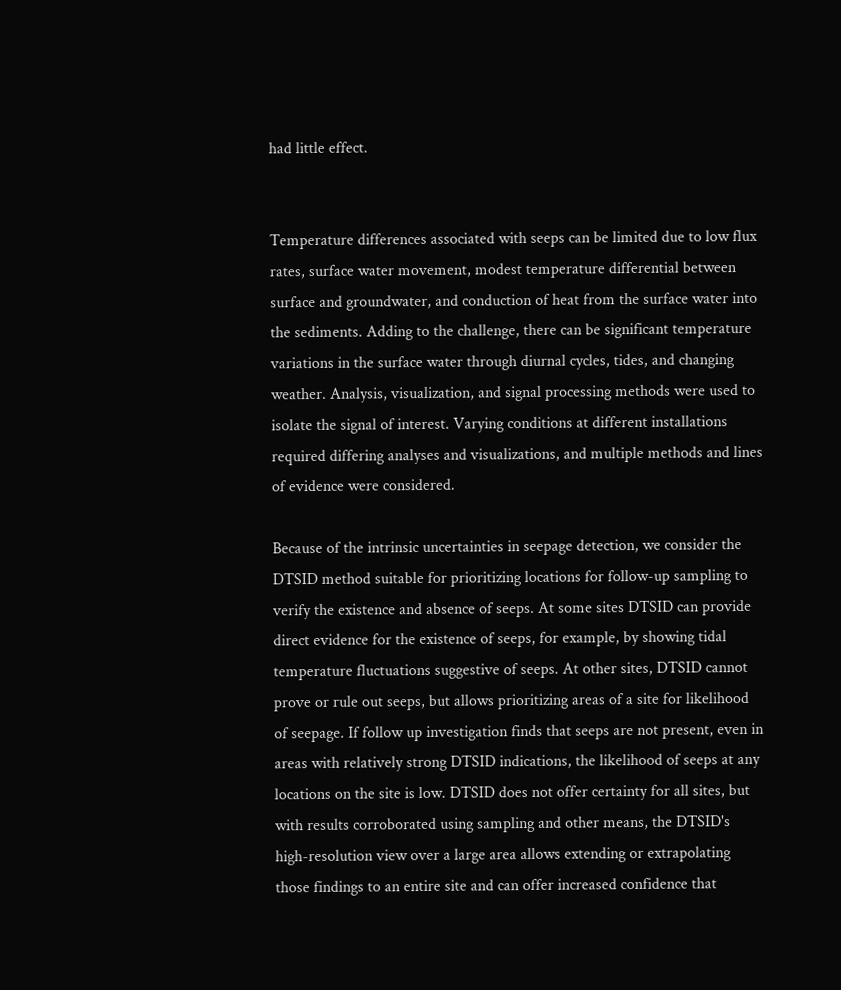had little effect.


Temperature differences associated with seeps can be limited due to low flux rates, surface water movement, modest temperature differential between surface and groundwater, and conduction of heat from the surface water into the sediments. Adding to the challenge, there can be significant temperature variations in the surface water through diurnal cycles, tides, and changing weather. Analysis, visualization, and signal processing methods were used to isolate the signal of interest. Varying conditions at different installations required differing analyses and visualizations, and multiple methods and lines of evidence were considered.

Because of the intrinsic uncertainties in seepage detection, we consider the DTSID method suitable for prioritizing locations for follow-up sampling to verify the existence and absence of seeps. At some sites DTSID can provide direct evidence for the existence of seeps, for example, by showing tidal temperature fluctuations suggestive of seeps. At other sites, DTSID cannot prove or rule out seeps, but allows prioritizing areas of a site for likelihood of seepage. If follow up investigation finds that seeps are not present, even in areas with relatively strong DTSID indications, the likelihood of seeps at any locations on the site is low. DTSID does not offer certainty for all sites, but with results corroborated using sampling and other means, the DTSID's high-resolution view over a large area allows extending or extrapolating those findings to an entire site and can offer increased confidence that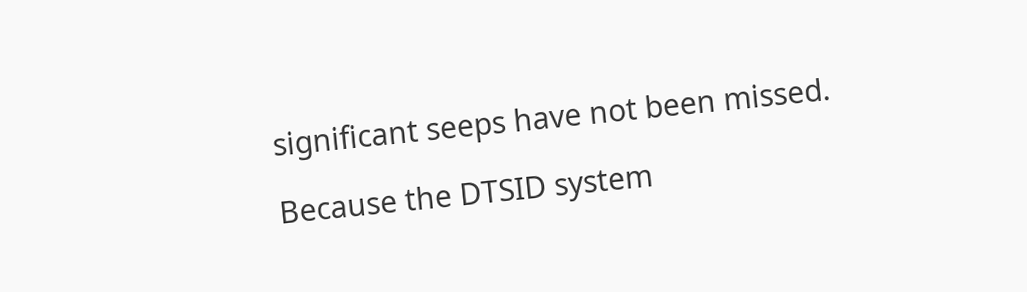significant seeps have not been missed.

Because the DTSID system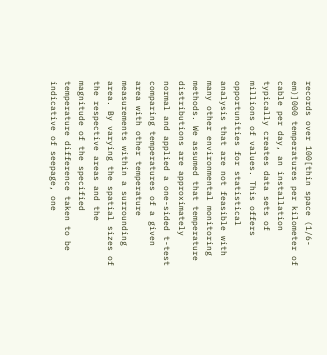records over 100[thin space (1/6-em)]000 temperatures per kilometer of cable per day, an installation typically creates data sets of millions of values. This offers opportunities for statistical analysis that are not feasible with many other environmental monitoring methods. We assumed that temperature distributions are approximately normal and applied a one-sided t-test comparing temperatures of a given area with other temperature measurements within a surrounding area. By varying the spatial sizes of the respective areas and the magnitude of the specified temperature difference taken to be indicative of seepage, one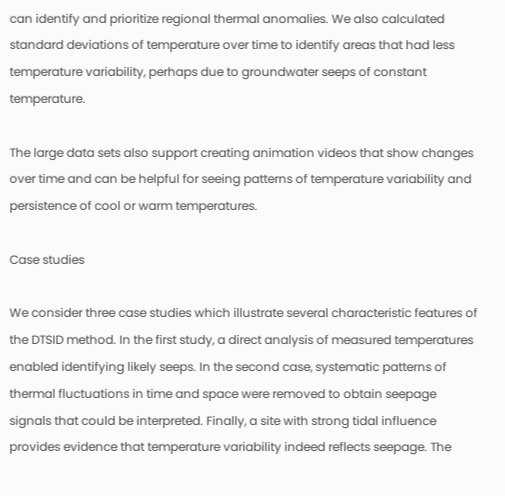can identify and prioritize regional thermal anomalies. We also calculated standard deviations of temperature over time to identify areas that had less temperature variability, perhaps due to groundwater seeps of constant temperature.

The large data sets also support creating animation videos that show changes over time and can be helpful for seeing patterns of temperature variability and persistence of cool or warm temperatures.

Case studies

We consider three case studies which illustrate several characteristic features of the DTSID method. In the first study, a direct analysis of measured temperatures enabled identifying likely seeps. In the second case, systematic patterns of thermal fluctuations in time and space were removed to obtain seepage signals that could be interpreted. Finally, a site with strong tidal influence provides evidence that temperature variability indeed reflects seepage. The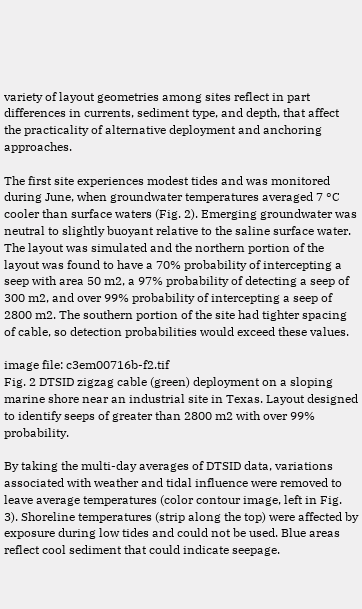variety of layout geometries among sites reflect in part differences in currents, sediment type, and depth, that affect the practicality of alternative deployment and anchoring approaches.

The first site experiences modest tides and was monitored during June, when groundwater temperatures averaged 7 °C cooler than surface waters (Fig. 2). Emerging groundwater was neutral to slightly buoyant relative to the saline surface water. The layout was simulated and the northern portion of the layout was found to have a 70% probability of intercepting a seep with area 50 m2, a 97% probability of detecting a seep of 300 m2, and over 99% probability of intercepting a seep of 2800 m2. The southern portion of the site had tighter spacing of cable, so detection probabilities would exceed these values.

image file: c3em00716b-f2.tif
Fig. 2 DTSID zigzag cable (green) deployment on a sloping marine shore near an industrial site in Texas. Layout designed to identify seeps of greater than 2800 m2 with over 99% probability.

By taking the multi-day averages of DTSID data, variations associated with weather and tidal influence were removed to leave average temperatures (color contour image, left in Fig. 3). Shoreline temperatures (strip along the top) were affected by exposure during low tides and could not be used. Blue areas reflect cool sediment that could indicate seepage.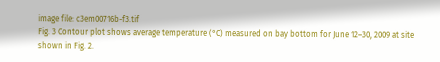image file: c3em00716b-f3.tif
Fig. 3 Contour plot shows average temperature (°C) measured on bay bottom for June 12–30, 2009 at site shown in Fig. 2.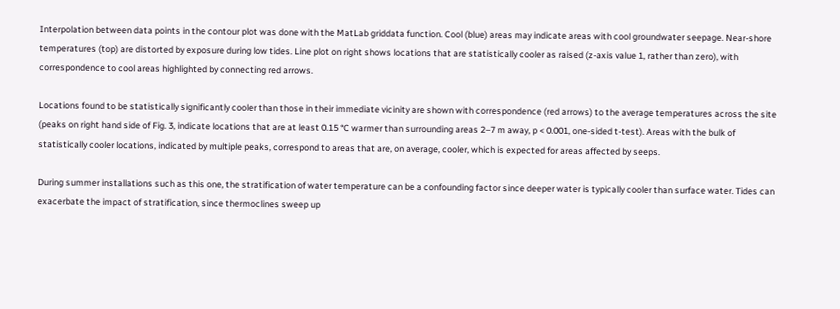Interpolation between data points in the contour plot was done with the MatLab griddata function. Cool (blue) areas may indicate areas with cool groundwater seepage. Near-shore temperatures (top) are distorted by exposure during low tides. Line plot on right shows locations that are statistically cooler as raised (z-axis value 1, rather than zero), with correspondence to cool areas highlighted by connecting red arrows.

Locations found to be statistically significantly cooler than those in their immediate vicinity are shown with correspondence (red arrows) to the average temperatures across the site (peaks on right hand side of Fig. 3, indicate locations that are at least 0.15 °C warmer than surrounding areas 2–7 m away, p < 0.001, one-sided t-test). Areas with the bulk of statistically cooler locations, indicated by multiple peaks, correspond to areas that are, on average, cooler, which is expected for areas affected by seeps.

During summer installations such as this one, the stratification of water temperature can be a confounding factor since deeper water is typically cooler than surface water. Tides can exacerbate the impact of stratification, since thermoclines sweep up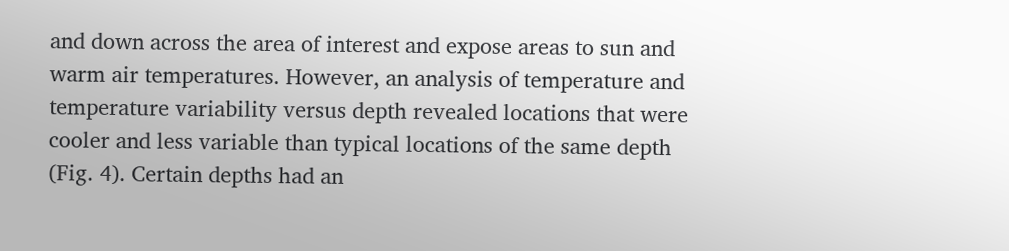and down across the area of interest and expose areas to sun and warm air temperatures. However, an analysis of temperature and temperature variability versus depth revealed locations that were cooler and less variable than typical locations of the same depth (Fig. 4). Certain depths had an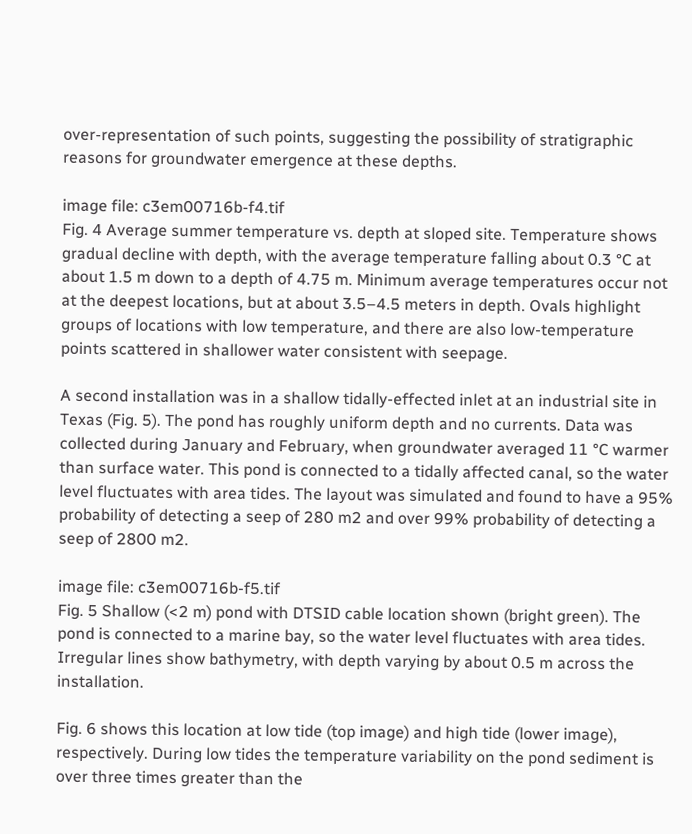over-representation of such points, suggesting the possibility of stratigraphic reasons for groundwater emergence at these depths.

image file: c3em00716b-f4.tif
Fig. 4 Average summer temperature vs. depth at sloped site. Temperature shows gradual decline with depth, with the average temperature falling about 0.3 °C at about 1.5 m down to a depth of 4.75 m. Minimum average temperatures occur not at the deepest locations, but at about 3.5–4.5 meters in depth. Ovals highlight groups of locations with low temperature, and there are also low-temperature points scattered in shallower water consistent with seepage.

A second installation was in a shallow tidally-effected inlet at an industrial site in Texas (Fig. 5). The pond has roughly uniform depth and no currents. Data was collected during January and February, when groundwater averaged 11 °C warmer than surface water. This pond is connected to a tidally affected canal, so the water level fluctuates with area tides. The layout was simulated and found to have a 95% probability of detecting a seep of 280 m2 and over 99% probability of detecting a seep of 2800 m2.

image file: c3em00716b-f5.tif
Fig. 5 Shallow (<2 m) pond with DTSID cable location shown (bright green). The pond is connected to a marine bay, so the water level fluctuates with area tides. Irregular lines show bathymetry, with depth varying by about 0.5 m across the installation.

Fig. 6 shows this location at low tide (top image) and high tide (lower image), respectively. During low tides the temperature variability on the pond sediment is over three times greater than the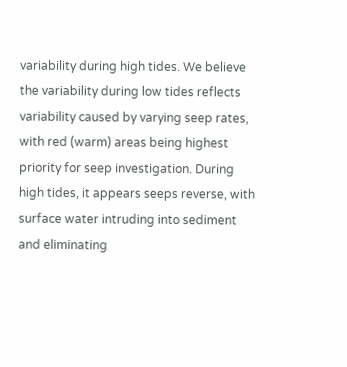variability during high tides. We believe the variability during low tides reflects variability caused by varying seep rates, with red (warm) areas being highest priority for seep investigation. During high tides, it appears seeps reverse, with surface water intruding into sediment and eliminating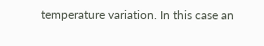temperature variation. In this case an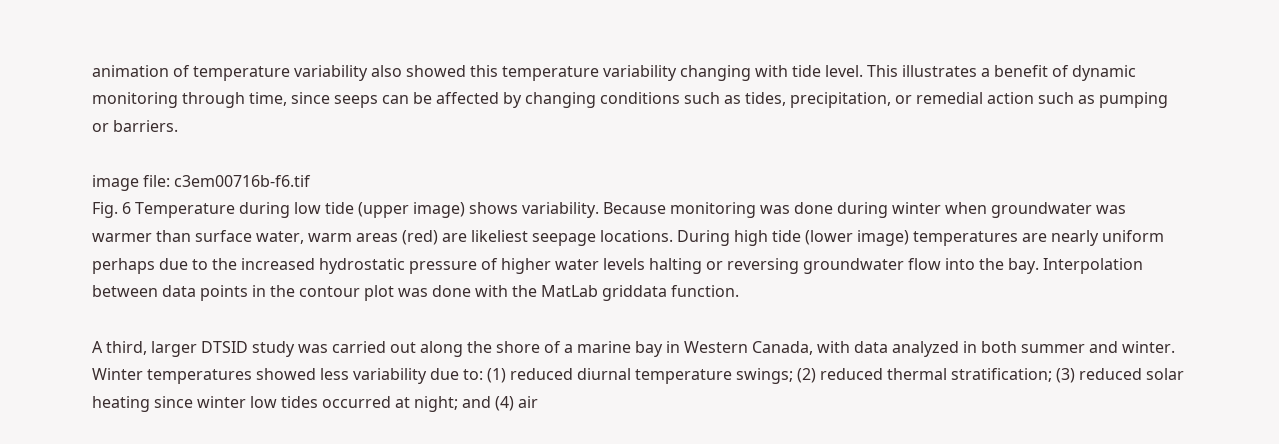animation of temperature variability also showed this temperature variability changing with tide level. This illustrates a benefit of dynamic monitoring through time, since seeps can be affected by changing conditions such as tides, precipitation, or remedial action such as pumping or barriers.

image file: c3em00716b-f6.tif
Fig. 6 Temperature during low tide (upper image) shows variability. Because monitoring was done during winter when groundwater was warmer than surface water, warm areas (red) are likeliest seepage locations. During high tide (lower image) temperatures are nearly uniform perhaps due to the increased hydrostatic pressure of higher water levels halting or reversing groundwater flow into the bay. Interpolation between data points in the contour plot was done with the MatLab griddata function.

A third, larger DTSID study was carried out along the shore of a marine bay in Western Canada, with data analyzed in both summer and winter. Winter temperatures showed less variability due to: (1) reduced diurnal temperature swings; (2) reduced thermal stratification; (3) reduced solar heating since winter low tides occurred at night; and (4) air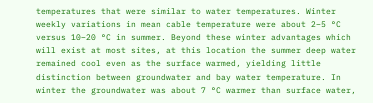temperatures that were similar to water temperatures. Winter weekly variations in mean cable temperature were about 2–5 °C versus 10–20 °C in summer. Beyond these winter advantages which will exist at most sites, at this location the summer deep water remained cool even as the surface warmed, yielding little distinction between groundwater and bay water temperature. In winter the groundwater was about 7 °C warmer than surface water,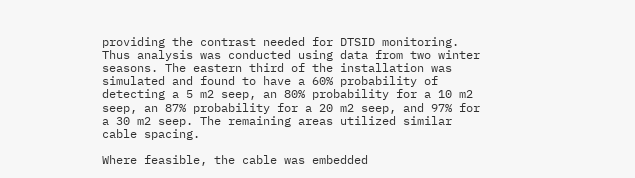providing the contrast needed for DTSID monitoring. Thus analysis was conducted using data from two winter seasons. The eastern third of the installation was simulated and found to have a 60% probability of detecting a 5 m2 seep, an 80% probability for a 10 m2 seep, an 87% probability for a 20 m2 seep, and 97% for a 30 m2 seep. The remaining areas utilized similar cable spacing.

Where feasible, the cable was embedded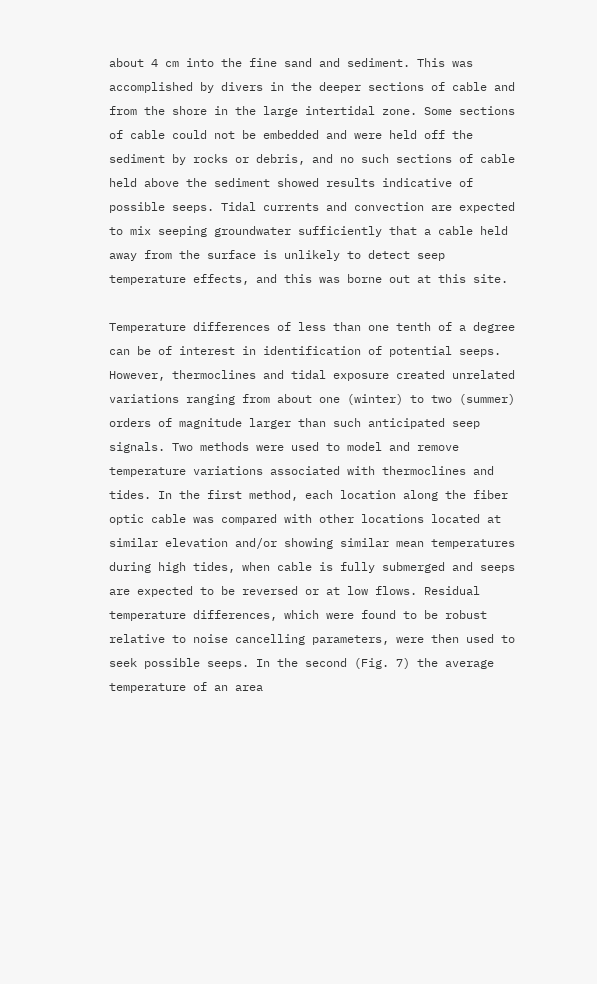about 4 cm into the fine sand and sediment. This was accomplished by divers in the deeper sections of cable and from the shore in the large intertidal zone. Some sections of cable could not be embedded and were held off the sediment by rocks or debris, and no such sections of cable held above the sediment showed results indicative of possible seeps. Tidal currents and convection are expected to mix seeping groundwater sufficiently that a cable held away from the surface is unlikely to detect seep temperature effects, and this was borne out at this site.

Temperature differences of less than one tenth of a degree can be of interest in identification of potential seeps. However, thermoclines and tidal exposure created unrelated variations ranging from about one (winter) to two (summer) orders of magnitude larger than such anticipated seep signals. Two methods were used to model and remove temperature variations associated with thermoclines and tides. In the first method, each location along the fiber optic cable was compared with other locations located at similar elevation and/or showing similar mean temperatures during high tides, when cable is fully submerged and seeps are expected to be reversed or at low flows. Residual temperature differences, which were found to be robust relative to noise cancelling parameters, were then used to seek possible seeps. In the second (Fig. 7) the average temperature of an area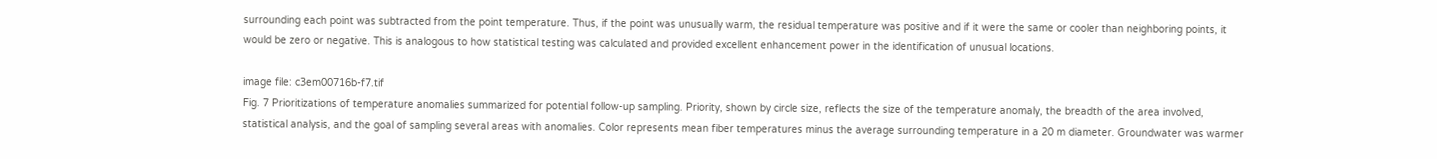surrounding each point was subtracted from the point temperature. Thus, if the point was unusually warm, the residual temperature was positive and if it were the same or cooler than neighboring points, it would be zero or negative. This is analogous to how statistical testing was calculated and provided excellent enhancement power in the identification of unusual locations.

image file: c3em00716b-f7.tif
Fig. 7 Prioritizations of temperature anomalies summarized for potential follow-up sampling. Priority, shown by circle size, reflects the size of the temperature anomaly, the breadth of the area involved, statistical analysis, and the goal of sampling several areas with anomalies. Color represents mean fiber temperatures minus the average surrounding temperature in a 20 m diameter. Groundwater was warmer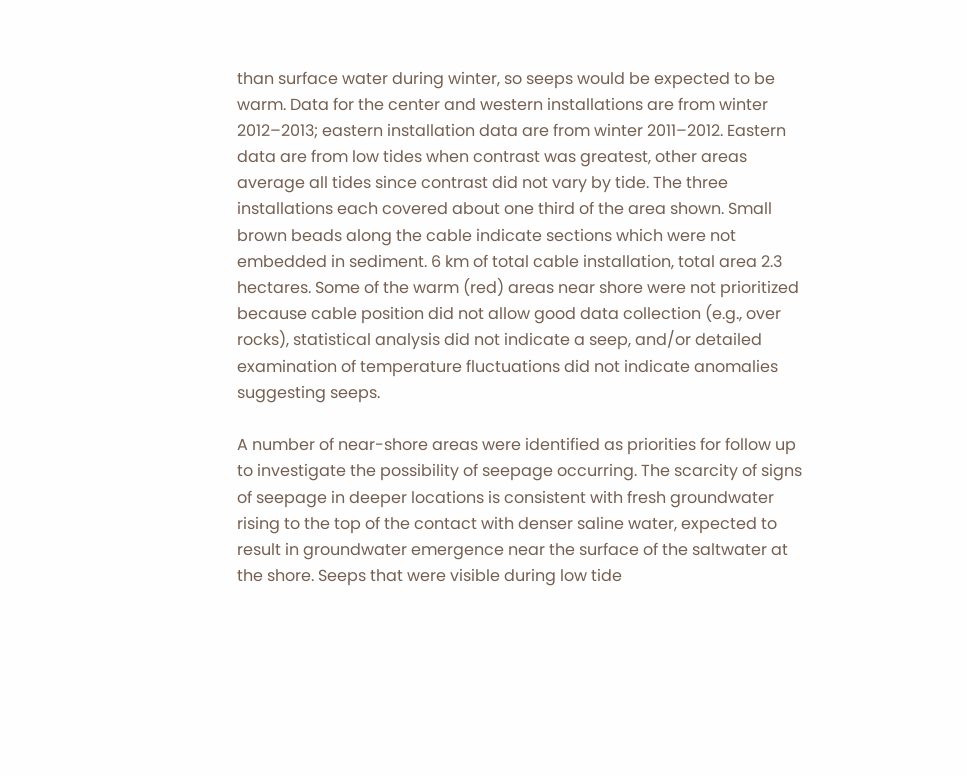than surface water during winter, so seeps would be expected to be warm. Data for the center and western installations are from winter 2012–2013; eastern installation data are from winter 2011–2012. Eastern data are from low tides when contrast was greatest, other areas average all tides since contrast did not vary by tide. The three installations each covered about one third of the area shown. Small brown beads along the cable indicate sections which were not embedded in sediment. 6 km of total cable installation, total area 2.3 hectares. Some of the warm (red) areas near shore were not prioritized because cable position did not allow good data collection (e.g., over rocks), statistical analysis did not indicate a seep, and/or detailed examination of temperature fluctuations did not indicate anomalies suggesting seeps.

A number of near-shore areas were identified as priorities for follow up to investigate the possibility of seepage occurring. The scarcity of signs of seepage in deeper locations is consistent with fresh groundwater rising to the top of the contact with denser saline water, expected to result in groundwater emergence near the surface of the saltwater at the shore. Seeps that were visible during low tide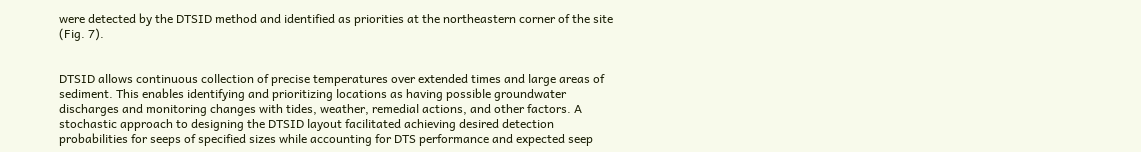were detected by the DTSID method and identified as priorities at the northeastern corner of the site (Fig. 7).


DTSID allows continuous collection of precise temperatures over extended times and large areas of sediment. This enables identifying and prioritizing locations as having possible groundwater discharges and monitoring changes with tides, weather, remedial actions, and other factors. A stochastic approach to designing the DTSID layout facilitated achieving desired detection probabilities for seeps of specified sizes while accounting for DTS performance and expected seep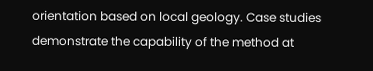orientation based on local geology. Case studies demonstrate the capability of the method at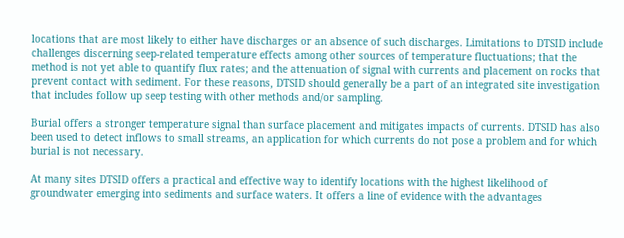locations that are most likely to either have discharges or an absence of such discharges. Limitations to DTSID include challenges discerning seep-related temperature effects among other sources of temperature fluctuations; that the method is not yet able to quantify flux rates; and the attenuation of signal with currents and placement on rocks that prevent contact with sediment. For these reasons, DTSID should generally be a part of an integrated site investigation that includes follow up seep testing with other methods and/or sampling.

Burial offers a stronger temperature signal than surface placement and mitigates impacts of currents. DTSID has also been used to detect inflows to small streams, an application for which currents do not pose a problem and for which burial is not necessary.

At many sites DTSID offers a practical and effective way to identify locations with the highest likelihood of groundwater emerging into sediments and surface waters. It offers a line of evidence with the advantages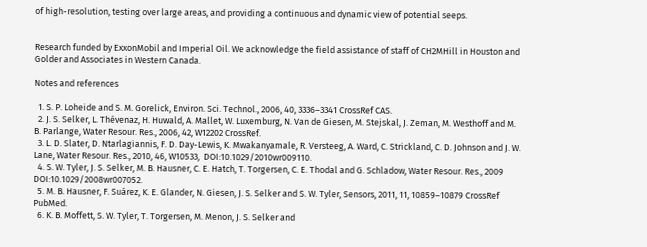of high-resolution, testing over large areas, and providing a continuous and dynamic view of potential seeps.


Research funded by ExxonMobil and Imperial Oil. We acknowledge the field assistance of staff of CH2MHill in Houston and Golder and Associates in Western Canada.

Notes and references

  1. S. P. Loheide and S. M. Gorelick, Environ. Sci. Technol., 2006, 40, 3336–3341 CrossRef CAS.
  2. J. S. Selker, L. Thévenaz, H. Huwald, A. Mallet, W. Luxemburg, N. Van de Giesen, M. Stejskal, J. Zeman, M. Westhoff and M. B. Parlange, Water Resour. Res., 2006, 42, W12202 CrossRef.
  3. L. D. Slater, D. Ntarlagiannis, F. D. Day-Lewis, K. Mwakanyamale, R. Versteeg, A. Ward, C. Strickland, C. D. Johnson and J. W. Lane, Water Resour. Res., 2010, 46, W10533,  DOI:10.1029/2010wr009110.
  4. S. W. Tyler, J. S. Selker, M. B. Hausner, C. E. Hatch, T. Torgersen, C. E. Thodal and G. Schladow, Water Resour. Res., 2009 DOI:10.1029/2008wr007052.
  5. M. B. Hausner, F. Suárez, K. E. Glander, N. Giesen, J. S. Selker and S. W. Tyler, Sensors, 2011, 11, 10859–10879 CrossRef PubMed.
  6. K. B. Moffett, S. W. Tyler, T. Torgersen, M. Menon, J. S. Selker and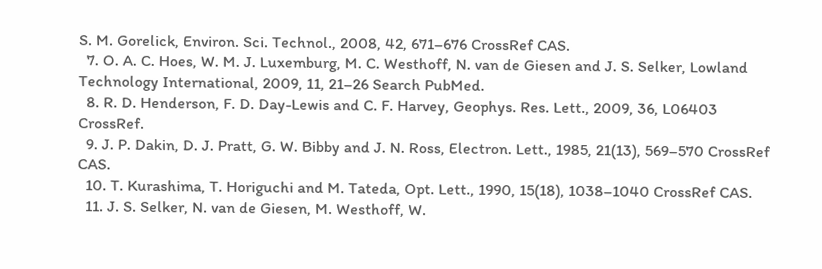S. M. Gorelick, Environ. Sci. Technol., 2008, 42, 671–676 CrossRef CAS.
  7. O. A. C. Hoes, W. M. J. Luxemburg, M. C. Westhoff, N. van de Giesen and J. S. Selker, Lowland Technology International, 2009, 11, 21–26 Search PubMed.
  8. R. D. Henderson, F. D. Day-Lewis and C. F. Harvey, Geophys. Res. Lett., 2009, 36, L06403 CrossRef.
  9. J. P. Dakin, D. J. Pratt, G. W. Bibby and J. N. Ross, Electron. Lett., 1985, 21(13), 569–570 CrossRef CAS.
  10. T. Kurashima, T. Horiguchi and M. Tateda, Opt. Lett., 1990, 15(18), 1038–1040 CrossRef CAS.
  11. J. S. Selker, N. van de Giesen, M. Westhoff, W.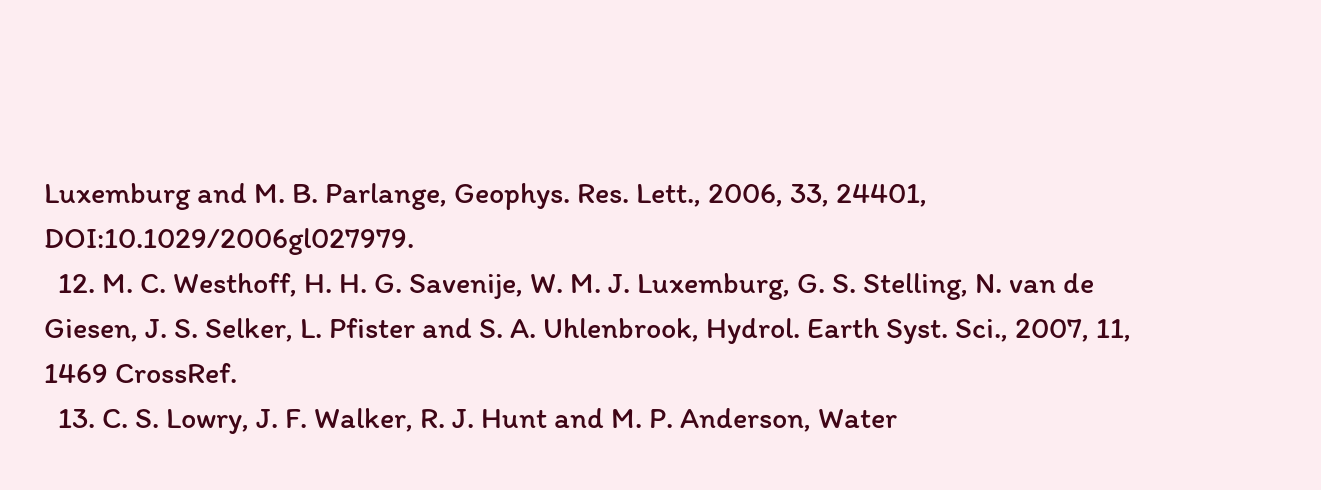Luxemburg and M. B. Parlange, Geophys. Res. Lett., 2006, 33, 24401,  DOI:10.1029/2006gl027979.
  12. M. C. Westhoff, H. H. G. Savenije, W. M. J. Luxemburg, G. S. Stelling, N. van de Giesen, J. S. Selker, L. Pfister and S. A. Uhlenbrook, Hydrol. Earth Syst. Sci., 2007, 11, 1469 CrossRef.
  13. C. S. Lowry, J. F. Walker, R. J. Hunt and M. P. Anderson, Water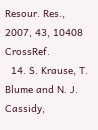Resour. Res., 2007, 43, 10408 CrossRef.
  14. S. Krause, T. Blume and N. J. Cassidy,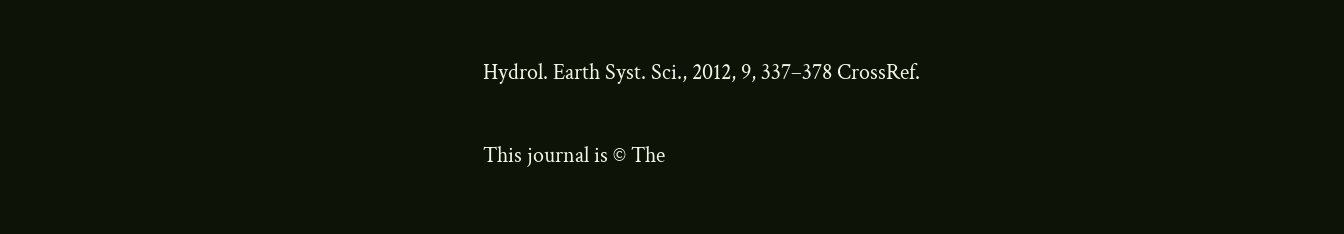Hydrol. Earth Syst. Sci., 2012, 9, 337–378 CrossRef.

This journal is © The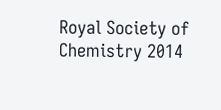Royal Society of Chemistry 2014